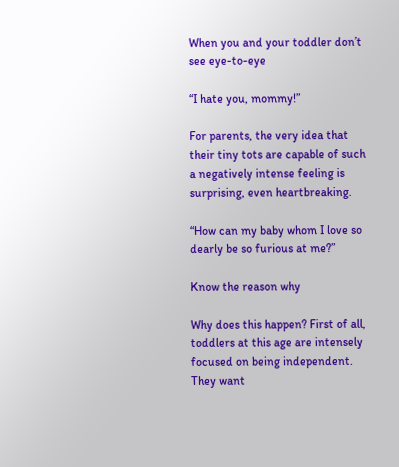When you and your toddler don’t see eye-to-eye

“I hate you, mommy!”

For parents, the very idea that their tiny tots are capable of such a negatively intense feeling is surprising, even heartbreaking.

“How can my baby whom I love so dearly be so furious at me?”

Know the reason why

Why does this happen? First of all, toddlers at this age are intensely focused on being independent. They want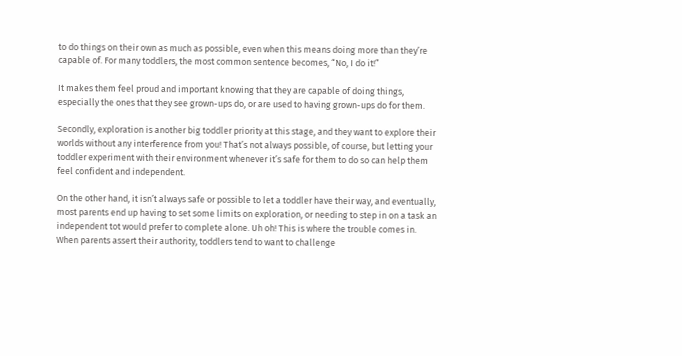to do things on their own as much as possible, even when this means doing more than they’re capable of. For many toddlers, the most common sentence becomes, “No, I do it!”

It makes them feel proud and important knowing that they are capable of doing things, especially the ones that they see grown-ups do, or are used to having grown-ups do for them.

Secondly, exploration is another big toddler priority at this stage, and they want to explore their worlds without any interference from you! That’s not always possible, of course, but letting your toddler experiment with their environment whenever it’s safe for them to do so can help them feel confident and independent.

On the other hand, it isn’t always safe or possible to let a toddler have their way, and eventually, most parents end up having to set some limits on exploration, or needing to step in on a task an independent tot would prefer to complete alone. Uh oh! This is where the trouble comes in. When parents assert their authority, toddlers tend to want to challenge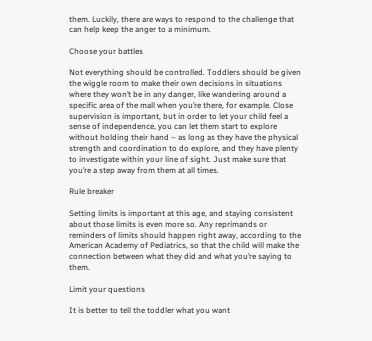them. Luckily, there are ways to respond to the challenge that can help keep the anger to a minimum.

Choose your battles

Not everything should be controlled. Toddlers should be given the wiggle room to make their own decisions in situations where they won’t be in any danger, like wandering around a specific area of the mall when you’re there, for example. Close supervision is important, but in order to let your child feel a sense of independence, you can let them start to explore without holding their hand – as long as they have the physical strength and coordination to do explore, and they have plenty to investigate within your line of sight. Just make sure that you’re a step away from them at all times.

Rule breaker

Setting limits is important at this age, and staying consistent about those limits is even more so. Any reprimands or reminders of limits should happen right away, according to the American Academy of Pediatrics, so that the child will make the connection between what they did and what you’re saying to them.

Limit your questions

It is better to tell the toddler what you want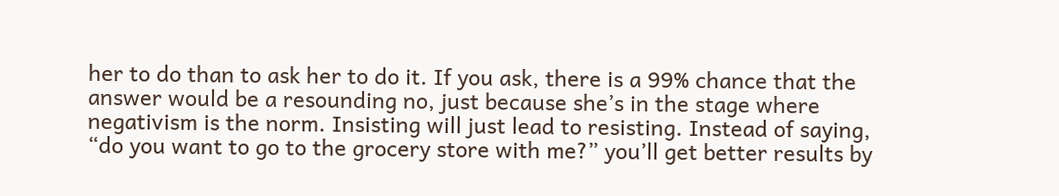her to do than to ask her to do it. If you ask, there is a 99% chance that the answer would be a resounding no, just because she’s in the stage where negativism is the norm. Insisting will just lead to resisting. Instead of saying, “do you want to go to the grocery store with me?” you’ll get better results by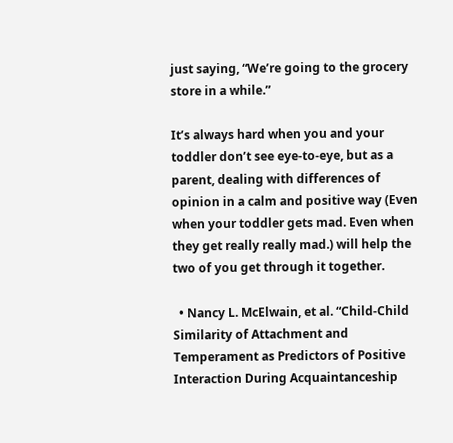just saying, “We’re going to the grocery store in a while.”

It’s always hard when you and your toddler don’t see eye-to-eye, but as a parent, dealing with differences of opinion in a calm and positive way (Even when your toddler gets mad. Even when they get really really mad.) will help the two of you get through it together.

  • Nancy L. McElwain, et al. “Child-Child Similarity of Attachment and Temperament as Predictors of Positive Interaction During Acquaintanceship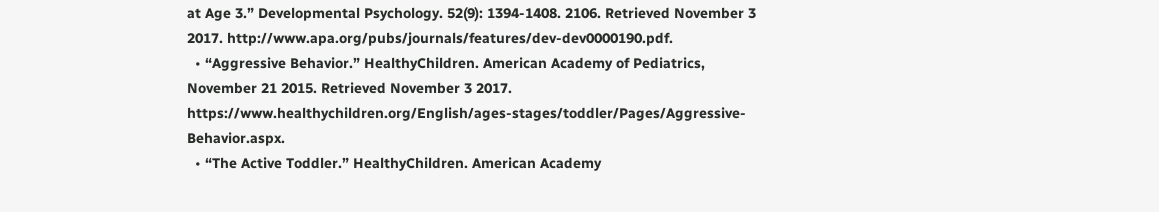at Age 3.” Developmental Psychology. 52(9): 1394-1408. 2106. Retrieved November 3 2017. http://www.apa.org/pubs/journals/features/dev-dev0000190.pdf.
  • “Aggressive Behavior.” HealthyChildren. American Academy of Pediatrics, November 21 2015. Retrieved November 3 2017. https://www.healthychildren.org/English/ages-stages/toddler/Pages/Aggressive-Behavior.aspx.
  • “The Active Toddler.” HealthyChildren. American Academy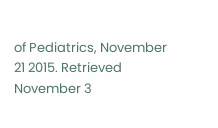of Pediatrics, November 21 2015. Retrieved November 3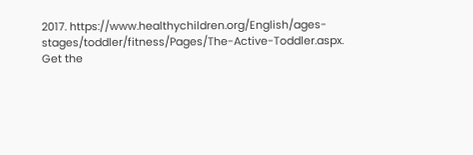2017. https://www.healthychildren.org/English/ages-stages/toddler/fitness/Pages/The-Active-Toddler.aspx.
Get the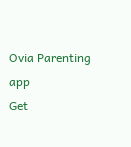Ovia Parenting app
Get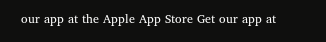our app at the Apple App Store Get our app at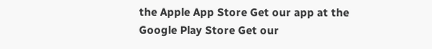the Apple App Store Get our app at the Google Play Store Get our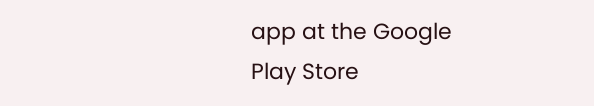app at the Google Play Store